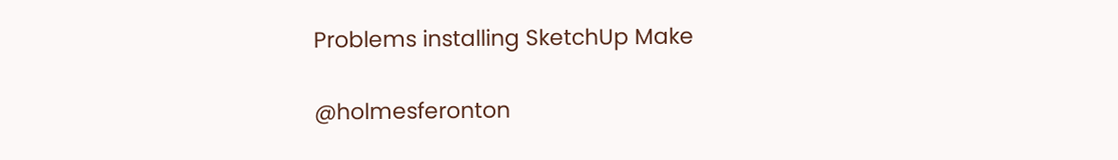Problems installing SketchUp Make

@holmesferonton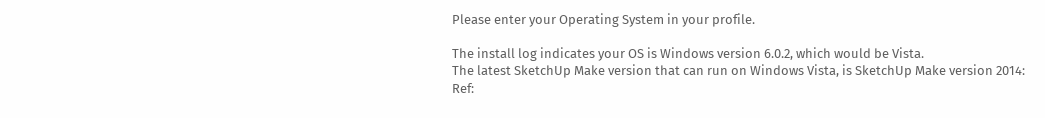Please enter your Operating System in your profile.

The install log indicates your OS is Windows version 6.0.2, which would be Vista.
The latest SketchUp Make version that can run on Windows Vista, is SketchUp Make version 2014:
Ref: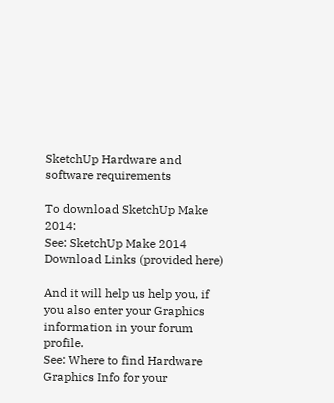SketchUp Hardware and software requirements

To download SketchUp Make 2014:
See: SketchUp Make 2014 Download Links (provided here)

And it will help us help you, if you also enter your Graphics information in your forum profile.
See: Where to find Hardware Graphics Info for your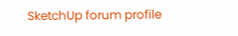SketchUp forum profile